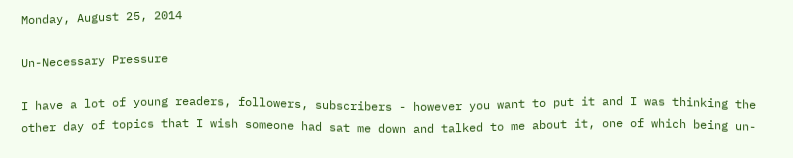Monday, August 25, 2014

Un-Necessary Pressure

I have a lot of young readers, followers, subscribers - however you want to put it and I was thinking the other day of topics that I wish someone had sat me down and talked to me about it, one of which being un-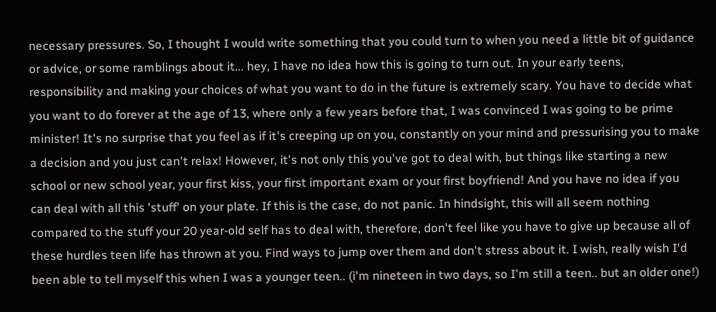necessary pressures. So, I thought I would write something that you could turn to when you need a little bit of guidance or advice, or some ramblings about it... hey, I have no idea how this is going to turn out. In your early teens, responsibility and making your choices of what you want to do in the future is extremely scary. You have to decide what you want to do forever at the age of 13, where only a few years before that, I was convinced I was going to be prime minister! It's no surprise that you feel as if it's creeping up on you, constantly on your mind and pressurising you to make a decision and you just can't relax! However, it's not only this you've got to deal with, but things like starting a new school or new school year, your first kiss, your first important exam or your first boyfriend! And you have no idea if you can deal with all this 'stuff' on your plate. If this is the case, do not panic. In hindsight, this will all seem nothing compared to the stuff your 20 year-old self has to deal with, therefore, don't feel like you have to give up because all of these hurdles teen life has thrown at you. Find ways to jump over them and don't stress about it. I wish, really wish I'd been able to tell myself this when I was a younger teen.. (i'm nineteen in two days, so I'm still a teen.. but an older one!)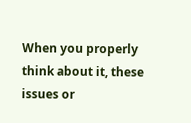When you properly think about it, these issues or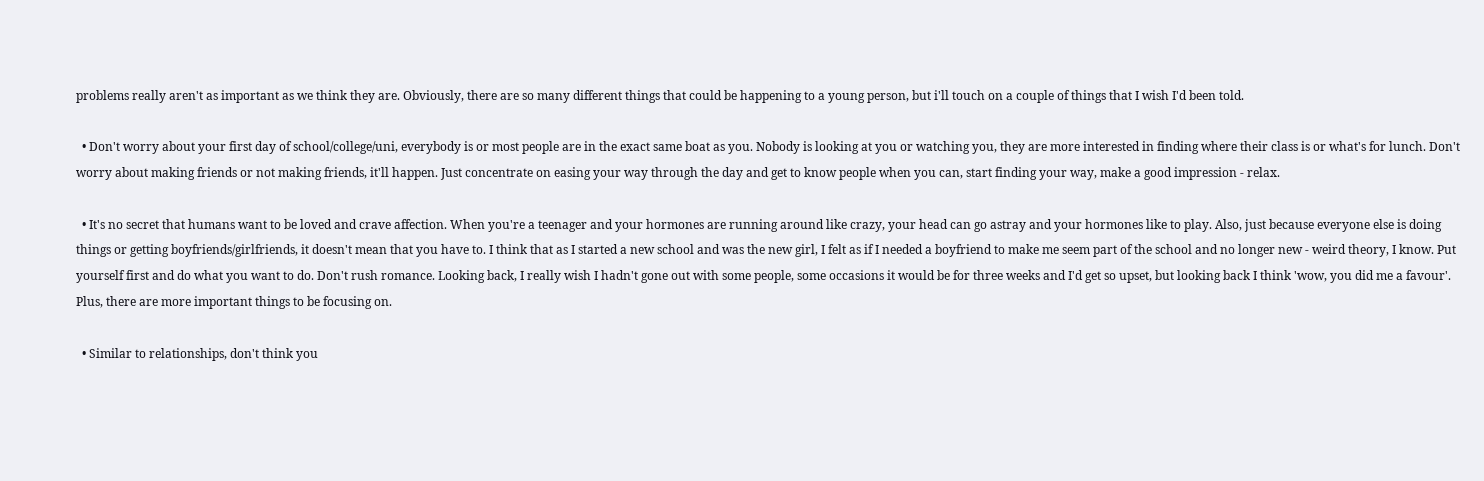problems really aren't as important as we think they are. Obviously, there are so many different things that could be happening to a young person, but i'll touch on a couple of things that I wish I'd been told.

  • Don't worry about your first day of school/college/uni, everybody is or most people are in the exact same boat as you. Nobody is looking at you or watching you, they are more interested in finding where their class is or what's for lunch. Don't worry about making friends or not making friends, it'll happen. Just concentrate on easing your way through the day and get to know people when you can, start finding your way, make a good impression - relax.

  • It's no secret that humans want to be loved and crave affection. When you're a teenager and your hormones are running around like crazy, your head can go astray and your hormones like to play. Also, just because everyone else is doing things or getting boyfriends/girlfriends, it doesn't mean that you have to. I think that as I started a new school and was the new girl, I felt as if I needed a boyfriend to make me seem part of the school and no longer new - weird theory, I know. Put yourself first and do what you want to do. Don't rush romance. Looking back, I really wish I hadn't gone out with some people, some occasions it would be for three weeks and I'd get so upset, but looking back I think 'wow, you did me a favour'. Plus, there are more important things to be focusing on.

  • Similar to relationships, don't think you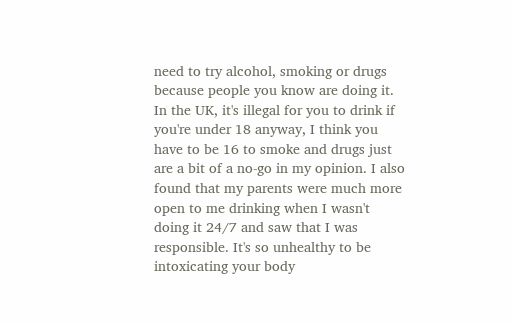need to try alcohol, smoking or drugs because people you know are doing it. In the UK, it's illegal for you to drink if you're under 18 anyway, I think you have to be 16 to smoke and drugs just are a bit of a no-go in my opinion. I also found that my parents were much more open to me drinking when I wasn't doing it 24/7 and saw that I was responsible. It's so unhealthy to be intoxicating your body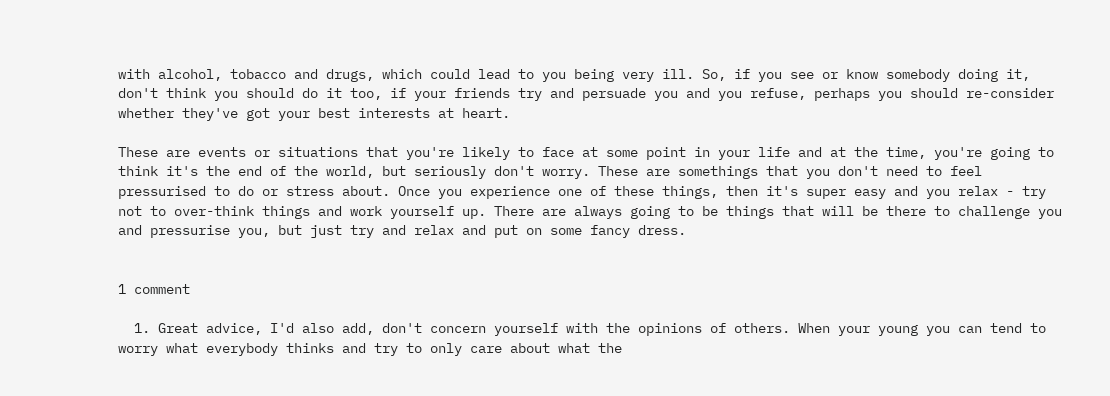with alcohol, tobacco and drugs, which could lead to you being very ill. So, if you see or know somebody doing it, don't think you should do it too, if your friends try and persuade you and you refuse, perhaps you should re-consider whether they've got your best interests at heart.

These are events or situations that you're likely to face at some point in your life and at the time, you're going to think it's the end of the world, but seriously don't worry. These are somethings that you don't need to feel pressurised to do or stress about. Once you experience one of these things, then it's super easy and you relax - try not to over-think things and work yourself up. There are always going to be things that will be there to challenge you and pressurise you, but just try and relax and put on some fancy dress.


1 comment

  1. Great advice, I'd also add, don't concern yourself with the opinions of others. When your young you can tend to worry what everybody thinks and try to only care about what the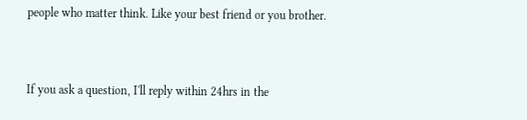people who matter think. Like your best friend or you brother.


If you ask a question, I'll reply within 24hrs in the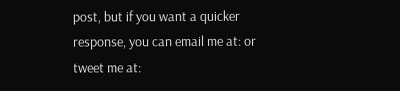post, but if you want a quicker response, you can email me at: or tweet me at: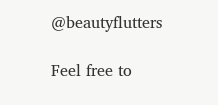@beautyflutters

Feel free to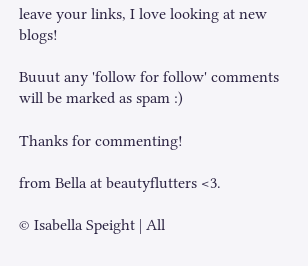leave your links, I love looking at new blogs!

Buuut any 'follow for follow' comments will be marked as spam :)

Thanks for commenting!

from Bella at beautyflutters <3.

© Isabella Speight | All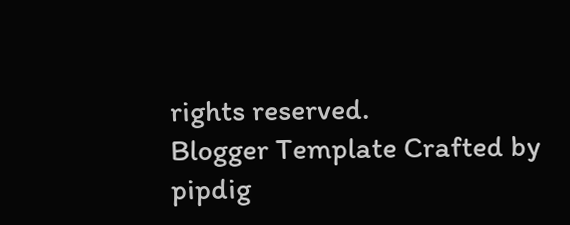rights reserved.
Blogger Template Crafted by pipdig